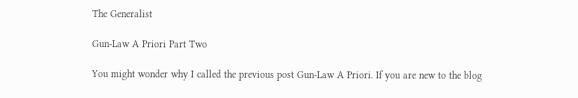The Generalist

Gun-Law A Priori Part Two

You might wonder why I called the previous post Gun-Law A Priori. If you are new to the blog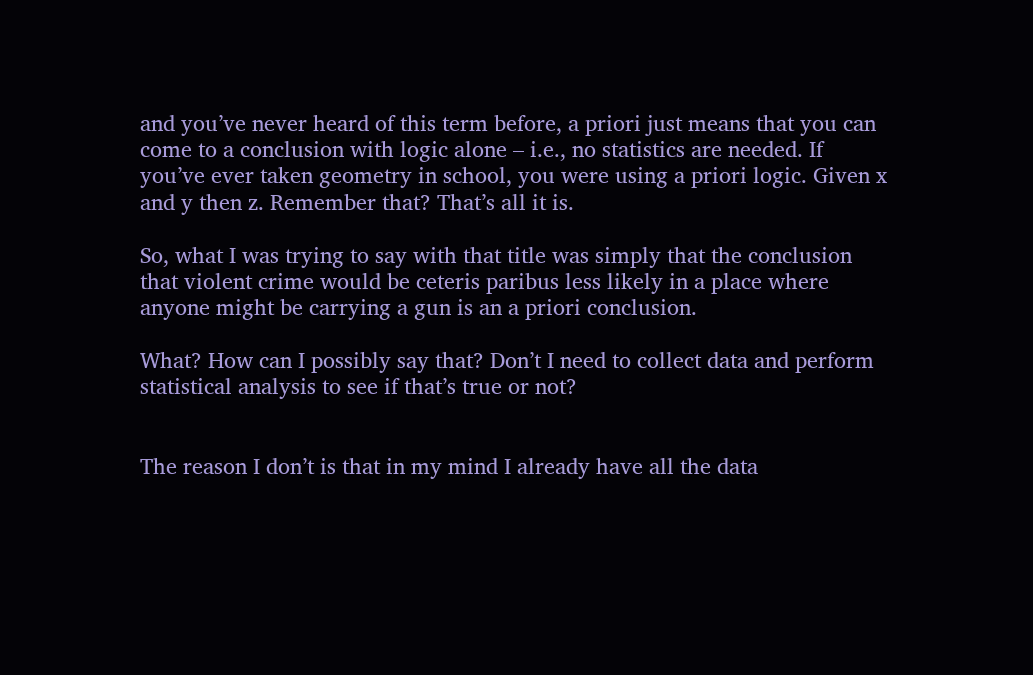and you’ve never heard of this term before, a priori just means that you can come to a conclusion with logic alone – i.e., no statistics are needed. If you’ve ever taken geometry in school, you were using a priori logic. Given x and y then z. Remember that? That’s all it is.

So, what I was trying to say with that title was simply that the conclusion that violent crime would be ceteris paribus less likely in a place where anyone might be carrying a gun is an a priori conclusion.

What? How can I possibly say that? Don’t I need to collect data and perform statistical analysis to see if that’s true or not?


The reason I don’t is that in my mind I already have all the data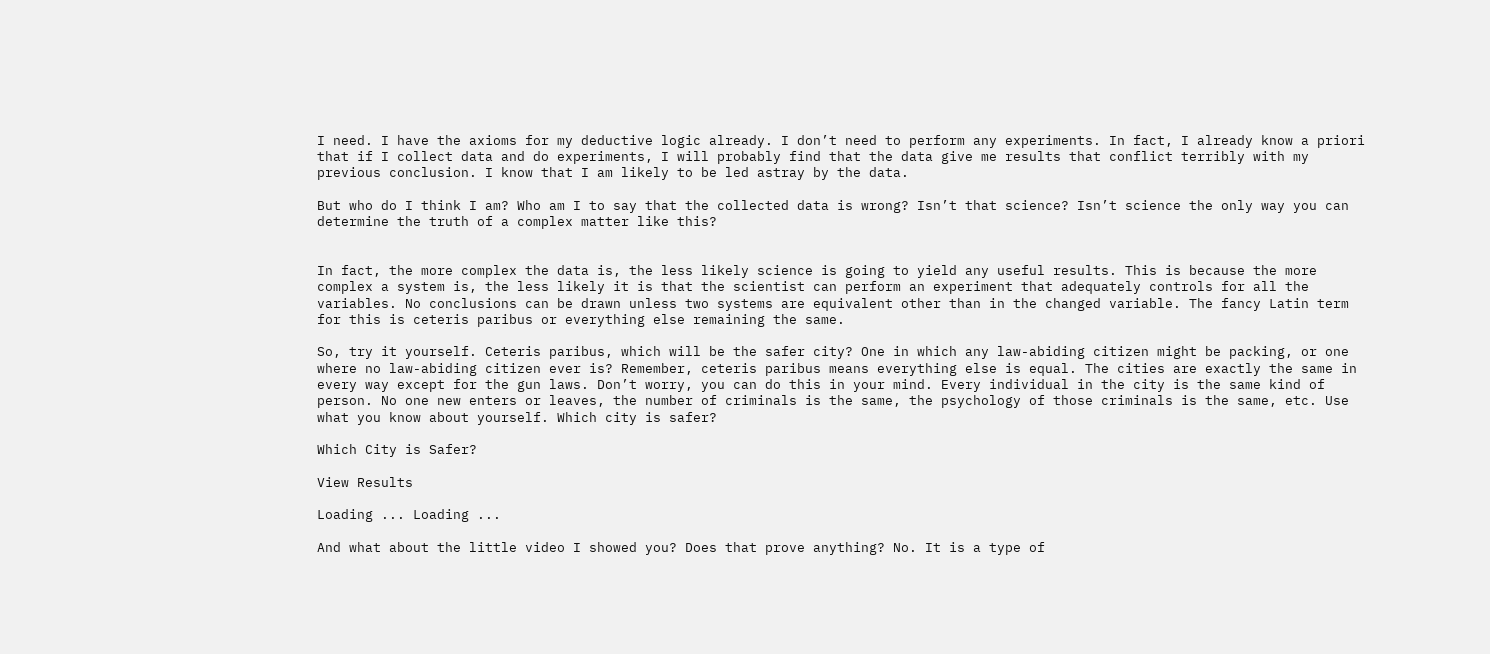I need. I have the axioms for my deductive logic already. I don’t need to perform any experiments. In fact, I already know a priori that if I collect data and do experiments, I will probably find that the data give me results that conflict terribly with my previous conclusion. I know that I am likely to be led astray by the data.

But who do I think I am? Who am I to say that the collected data is wrong? Isn’t that science? Isn’t science the only way you can determine the truth of a complex matter like this?


In fact, the more complex the data is, the less likely science is going to yield any useful results. This is because the more complex a system is, the less likely it is that the scientist can perform an experiment that adequately controls for all the variables. No conclusions can be drawn unless two systems are equivalent other than in the changed variable. The fancy Latin term for this is ceteris paribus or everything else remaining the same.

So, try it yourself. Ceteris paribus, which will be the safer city? One in which any law-abiding citizen might be packing, or one where no law-abiding citizen ever is? Remember, ceteris paribus means everything else is equal. The cities are exactly the same in every way except for the gun laws. Don’t worry, you can do this in your mind. Every individual in the city is the same kind of person. No one new enters or leaves, the number of criminals is the same, the psychology of those criminals is the same, etc. Use what you know about yourself. Which city is safer?

Which City is Safer?

View Results

Loading ... Loading ...

And what about the little video I showed you? Does that prove anything? No. It is a type of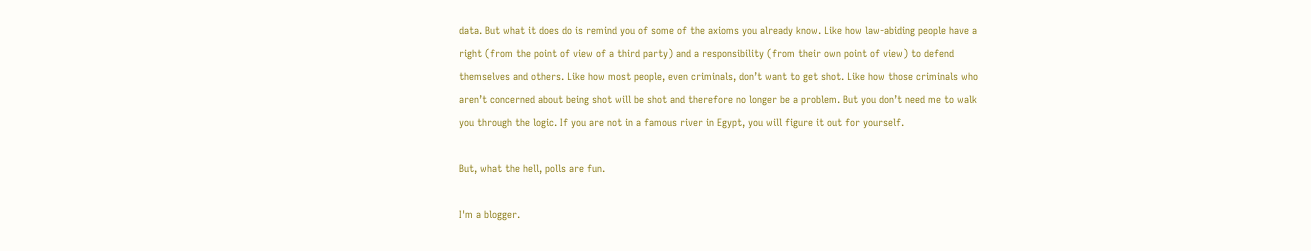data. But what it does do is remind you of some of the axioms you already know. Like how law-abiding people have a right (from the point of view of a third party) and a responsibility (from their own point of view) to defend themselves and others. Like how most people, even criminals, don’t want to get shot. Like how those criminals who aren’t concerned about being shot will be shot and therefore no longer be a problem. But you don’t need me to walk you through the logic. If you are not in a famous river in Egypt, you will figure it out for yourself.

But, what the hell, polls are fun.

I'm a blogger.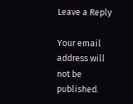Leave a Reply

Your email address will not be published.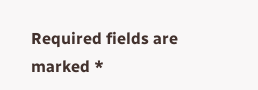Required fields are marked *